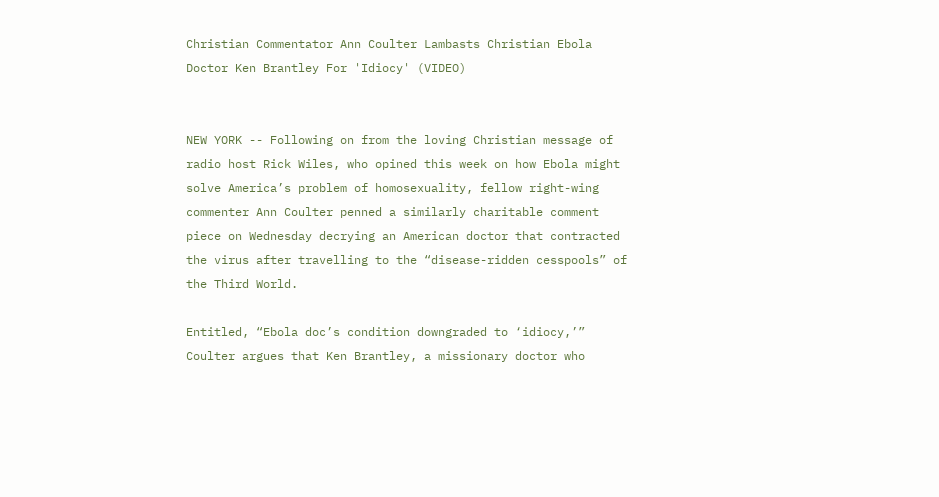Christian Commentator Ann Coulter Lambasts Christian Ebola Doctor Ken Brantley For 'Idiocy' (VIDEO)


NEW YORK -- Following on from the loving Christian message of radio host Rick Wiles, who opined this week on how Ebola might solve America’s problem of homosexuality, fellow right-wing commenter Ann Coulter penned a similarly charitable comment piece on Wednesday decrying an American doctor that contracted the virus after travelling to the “disease-ridden cesspools” of the Third World.

Entitled, “Ebola doc’s condition downgraded to ‘idiocy,’” Coulter argues that Ken Brantley, a missionary doctor who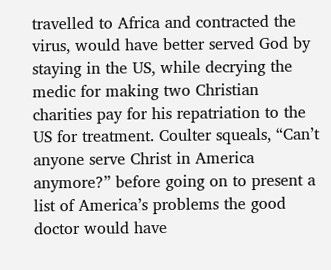travelled to Africa and contracted the virus, would have better served God by staying in the US, while decrying the medic for making two Christian charities pay for his repatriation to the US for treatment. Coulter squeals, “Can’t anyone serve Christ in America anymore?” before going on to present a list of America’s problems the good doctor would have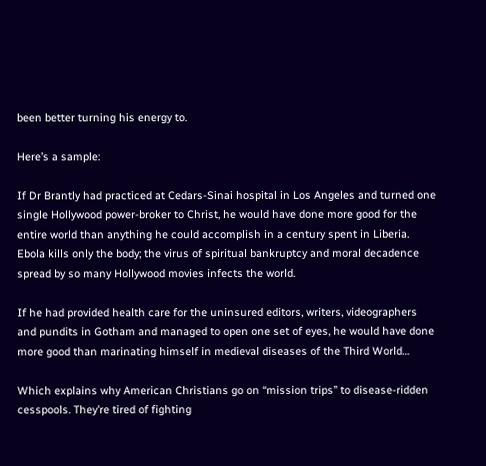been better turning his energy to.

Here’s a sample:

If Dr Brantly had practiced at Cedars-Sinai hospital in Los Angeles and turned one single Hollywood power-broker to Christ, he would have done more good for the entire world than anything he could accomplish in a century spent in Liberia. Ebola kills only the body; the virus of spiritual bankruptcy and moral decadence spread by so many Hollywood movies infects the world.

If he had provided health care for the uninsured editors, writers, videographers and pundits in Gotham and managed to open one set of eyes, he would have done more good than marinating himself in medieval diseases of the Third World…

Which explains why American Christians go on “mission trips” to disease-ridden cesspools. They’re tired of fighting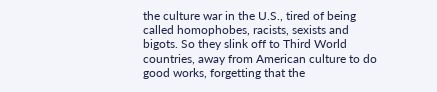the culture war in the U.S., tired of being called homophobes, racists, sexists and bigots. So they slink off to Third World countries, away from American culture to do good works, forgetting that the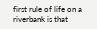first rule of life on a riverbank is that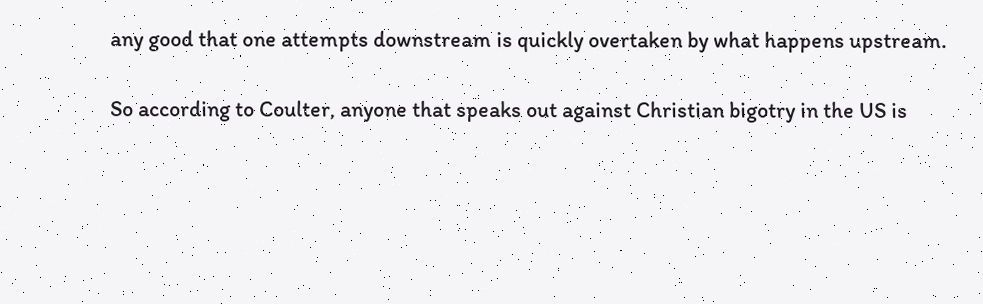any good that one attempts downstream is quickly overtaken by what happens upstream.

So according to Coulter, anyone that speaks out against Christian bigotry in the US is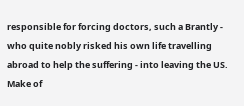responsible for forcing doctors, such a Brantly - who quite nobly risked his own life travelling abroad to help the suffering - into leaving the US. Make of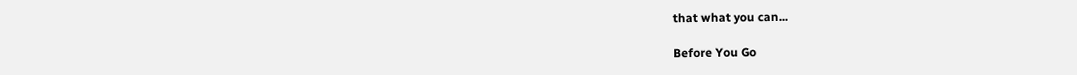that what you can...

Before You Go